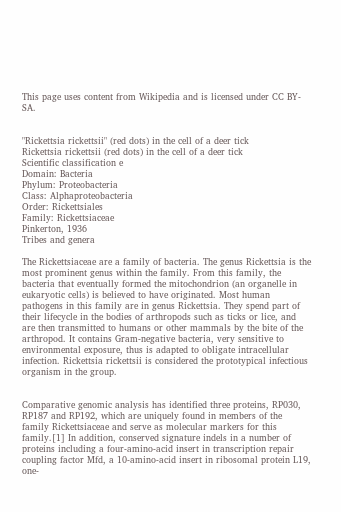This page uses content from Wikipedia and is licensed under CC BY-SA.


"Rickettsia rickettsii" (red dots) in the cell of a deer tick
Rickettsia rickettsii (red dots) in the cell of a deer tick
Scientific classification e
Domain: Bacteria
Phylum: Proteobacteria
Class: Alphaproteobacteria
Order: Rickettsiales
Family: Rickettsiaceae
Pinkerton, 1936
Tribes and genera

The Rickettsiaceae are a family of bacteria. The genus Rickettsia is the most prominent genus within the family. From this family, the bacteria that eventually formed the mitochondrion (an organelle in eukaryotic cells) is believed to have originated. Most human pathogens in this family are in genus Rickettsia. They spend part of their lifecycle in the bodies of arthropods such as ticks or lice, and are then transmitted to humans or other mammals by the bite of the arthropod. It contains Gram-negative bacteria, very sensitive to environmental exposure, thus is adapted to obligate intracellular infection. Rickettsia rickettsii is considered the prototypical infectious organism in the group.


Comparative genomic analysis has identified three proteins, RP030, RP187 and RP192, which are uniquely found in members of the family Rickettsiaceae and serve as molecular markers for this family.[1] In addition, conserved signature indels in a number of proteins including a four-amino-acid insert in transcription repair coupling factor Mfd, a 10-amino-acid insert in ribosomal protein L19, one-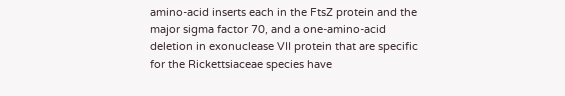amino-acid inserts each in the FtsZ protein and the major sigma factor 70, and a one-amino-acid deletion in exonuclease VII protein that are specific for the Rickettsiaceae species have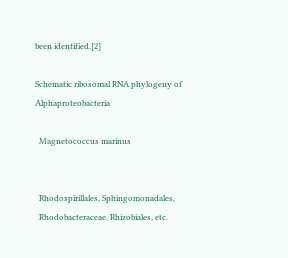been identified.[2]

Schematic ribosomal RNA phylogeny of Alphaproteobacteria

  Magnetococcus marinus


  Rhodospirillales, Sphingomonadales,
  Rhodobacteraceae, Rhizobiales, etc.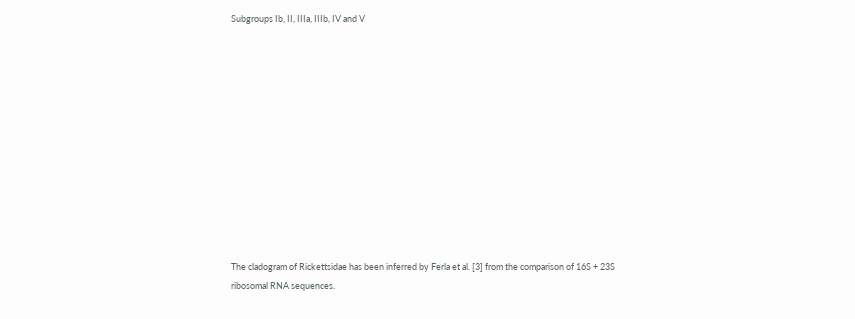Subgroups Ib, II, IIIa, IIIb, IV and V












The cladogram of Rickettsidae has been inferred by Ferla et al. [3] from the comparison of 16S + 23S ribosomal RNA sequences.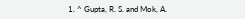1. ^ Gupta, R. S. and Mok, A.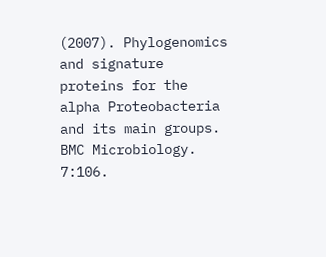(2007). Phylogenomics and signature proteins for the alpha Proteobacteria and its main groups. BMC Microbiology. 7:106.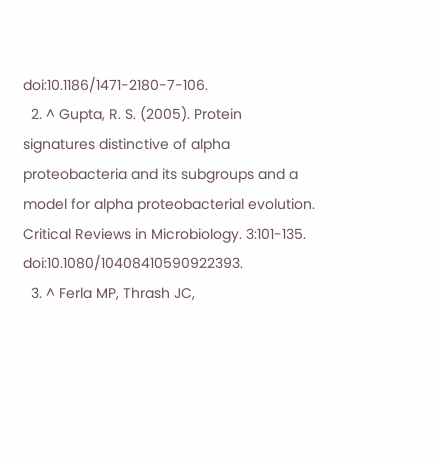doi:10.1186/1471-2180-7-106.
  2. ^ Gupta, R. S. (2005). Protein signatures distinctive of alpha proteobacteria and its subgroups and a model for alpha proteobacterial evolution. Critical Reviews in Microbiology. 3:101-135. doi:10.1080/10408410590922393.
  3. ^ Ferla MP, Thrash JC,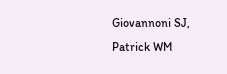Giovannoni SJ, Patrick WM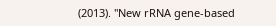(2013). "New rRNA gene-based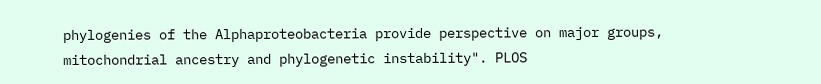phylogenies of the Alphaproteobacteria provide perspective on major groups, mitochondrial ancestry and phylogenetic instability". PLOS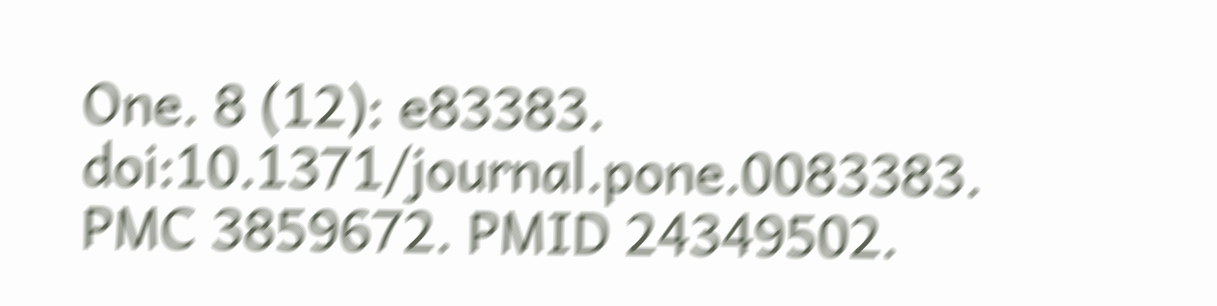One. 8 (12): e83383. doi:10.1371/journal.pone.0083383. PMC 3859672. PMID 24349502.